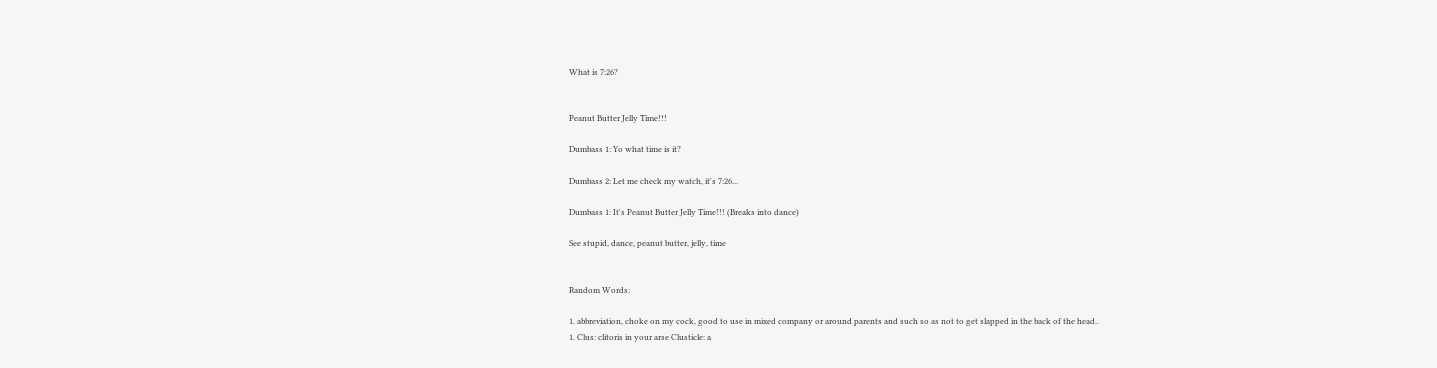What is 7:26?


Peanut Butter Jelly Time!!!

Dumbass 1: Yo what time is it?

Dumbass 2: Let me check my watch, it's 7:26...

Dumbass 1: It's Peanut Butter Jelly Time!!! (Breaks into dance)

See stupid, dance, peanut butter, jelly, time


Random Words:

1. abbreviation, choke on my cock, good to use in mixed company or around parents and such so as not to get slapped in the back of the head..
1. Clus: clitoris in your arse Clusticle: a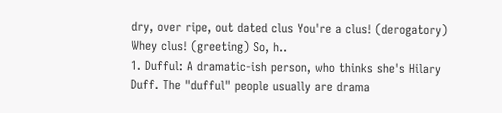dry, over ripe, out dated clus You're a clus! (derogatory) Whey clus! (greeting) So, h..
1. Dufful: A dramatic-ish person, who thinks she's Hilary Duff. The "dufful" people usually are drama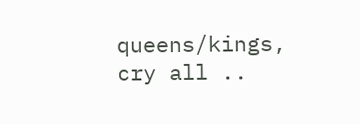queens/kings, cry all ..